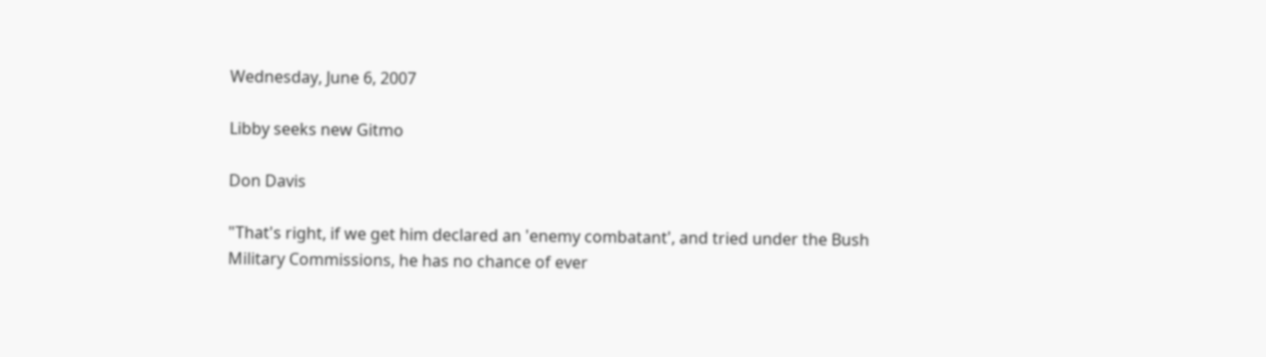Wednesday, June 6, 2007

Libby seeks new Gitmo

Don Davis

"That's right, if we get him declared an 'enemy combatant', and tried under the Bush Military Commissions, he has no chance of ever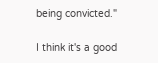being convicted."

I think it's a good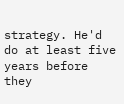strategy. He'd do at least five years before they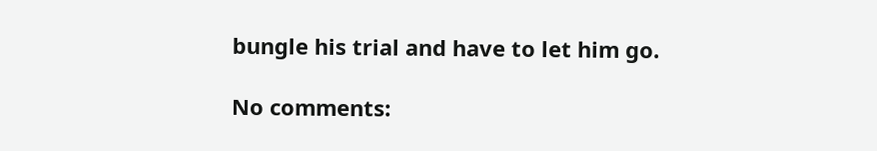bungle his trial and have to let him go.

No comments: